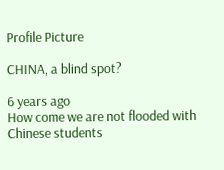Profile Picture

CHINA, a blind spot?

6 years ago
How come we are not flooded with Chinese students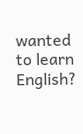wanted to learn English?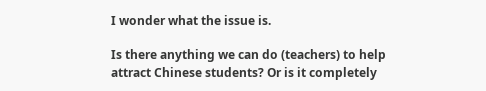I wonder what the issue is.

Is there anything we can do (teachers) to help attract Chinese students? Or is it completely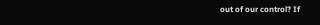out of our control? If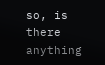so, is there anything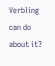Verbling can do about it?